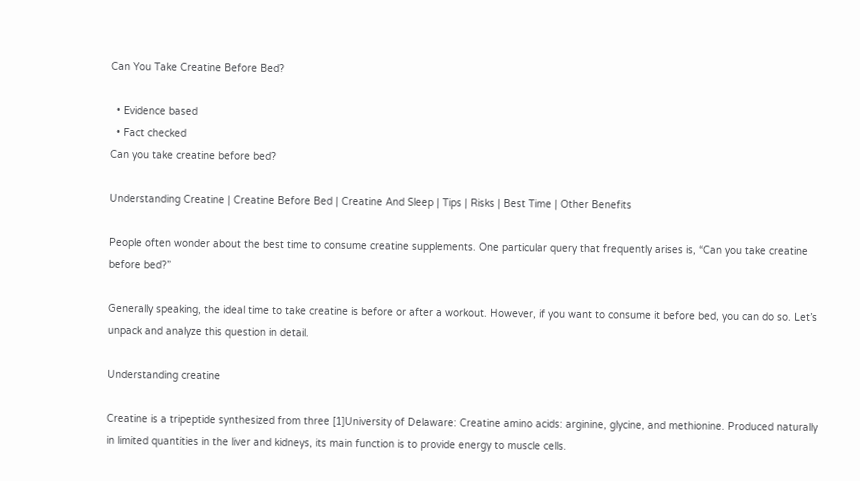Can You Take Creatine Before Bed?

  • Evidence based
  • Fact checked
Can you take creatine before bed?

Understanding Creatine | Creatine Before Bed | Creatine And Sleep | Tips | Risks | Best Time | Other Benefits

People often wonder about the best time to consume creatine supplements. One particular query that frequently arises is, “Can you take creatine before bed?”

Generally speaking, the ideal time to take creatine is before or after a workout. However, if you want to consume it before bed, you can do so. Let’s unpack and analyze this question in detail.

Understanding creatine

Creatine is a tripeptide synthesized from three [1]University of Delaware: Creatine amino acids: arginine, glycine, and methionine. Produced naturally in limited quantities in the liver and kidneys, its main function is to provide energy to muscle cells.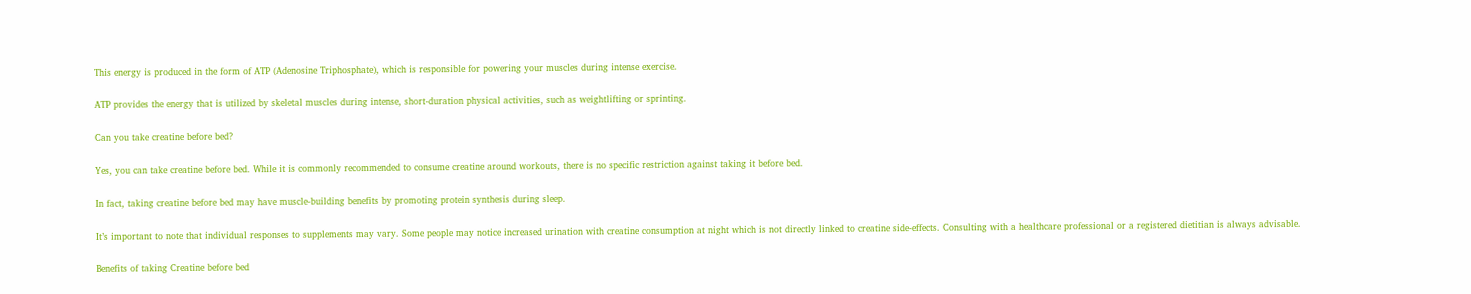This energy is produced in the form of ATP (Adenosine Triphosphate), which is responsible for powering your muscles during intense exercise.

ATP provides the energy that is utilized by skeletal muscles during intense, short-duration physical activities, such as weightlifting or sprinting.

Can you take creatine before bed?

Yes, you can take creatine before bed. While it is commonly recommended to consume creatine around workouts, there is no specific restriction against taking it before bed.

In fact, taking creatine before bed may have muscle-building benefits by promoting protein synthesis during sleep.

It’s important to note that individual responses to supplements may vary. Some people may notice increased urination with creatine consumption at night which is not directly linked to creatine side-effects. Consulting with a healthcare professional or a registered dietitian is always advisable.

Benefits of taking Creatine before bed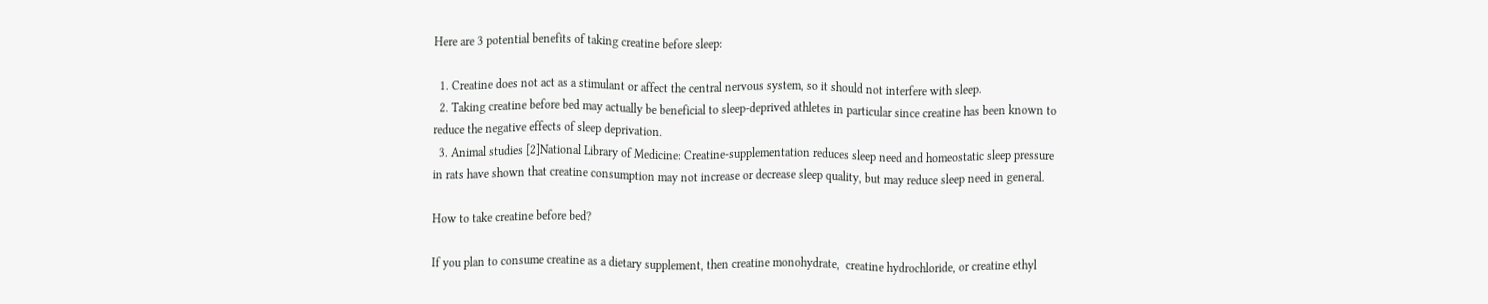Here are 3 potential benefits of taking creatine before sleep:

  1. Creatine does not act as a stimulant or affect the central nervous system, so it should not interfere with sleep.
  2. Taking creatine before bed may actually be beneficial to sleep-deprived athletes in particular since creatine has been known to reduce the negative effects of sleep deprivation.
  3. Animal studies [2]National Library of Medicine: Creatine-supplementation reduces sleep need and homeostatic sleep pressure in rats have shown that creatine consumption may not increase or decrease sleep quality, but may reduce sleep need in general.

How to take creatine before bed?

If you plan to consume creatine as a dietary supplement, then creatine monohydrate,  creatine hydrochloride, or creatine ethyl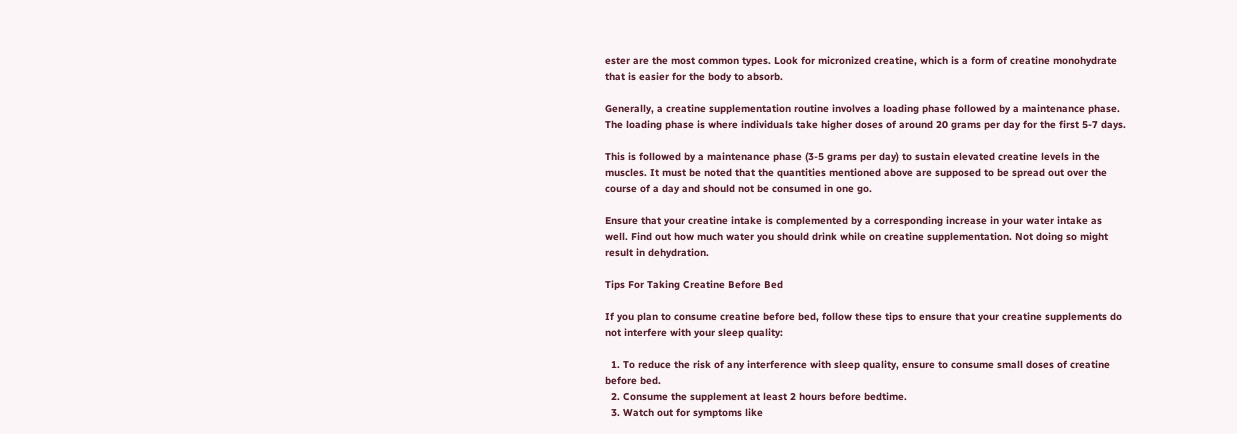ester are the most common types. Look for micronized creatine, which is a form of creatine monohydrate that is easier for the body to absorb.

Generally, a creatine supplementation routine involves a loading phase followed by a maintenance phase. The loading phase is where individuals take higher doses of around 20 grams per day for the first 5-7 days.

This is followed by a maintenance phase (3-5 grams per day) to sustain elevated creatine levels in the muscles. It must be noted that the quantities mentioned above are supposed to be spread out over the course of a day and should not be consumed in one go.

Ensure that your creatine intake is complemented by a corresponding increase in your water intake as well. Find out how much water you should drink while on creatine supplementation. Not doing so might result in dehydration.

Tips For Taking Creatine Before Bed

If you plan to consume creatine before bed, follow these tips to ensure that your creatine supplements do not interfere with your sleep quality:

  1. To reduce the risk of any interference with sleep quality, ensure to consume small doses of creatine before bed.
  2. Consume the supplement at least 2 hours before bedtime.
  3. Watch out for symptoms like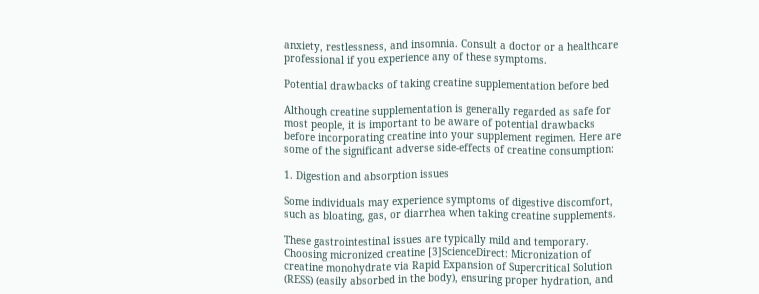anxiety, restlessness, and insomnia. Consult a doctor or a healthcare professional if you experience any of these symptoms.

Potential drawbacks of taking creatine supplementation before bed

Although creatine supplementation is generally regarded as safe for most people, it is important to be aware of potential drawbacks before incorporating creatine into your supplement regimen. Here are some of the significant adverse side-effects of creatine consumption:

1. Digestion and absorption issues

Some individuals may experience symptoms of digestive discomfort, such as bloating, gas, or diarrhea when taking creatine supplements.

These gastrointestinal issues are typically mild and temporary. Choosing micronized creatine [3]ScienceDirect: Micronization of creatine monohydrate via Rapid Expansion of Supercritical Solution (RESS) (easily absorbed in the body), ensuring proper hydration, and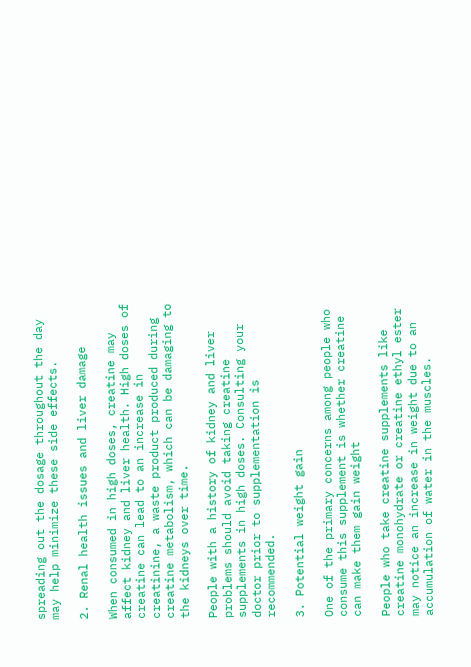spreading out the dosage throughout the day may help minimize these side effects.

2. Renal health issues and liver damage

When consumed in high doses, creatine may affect kidney and liver health. High doses of creatine can lead to an increase in creatinine, a waste product produced during creatine metabolism, which can be damaging to the kidneys over time.

People with a history of kidney and liver problems should avoid taking creatine supplements in high doses. Consulting your doctor prior to supplementation is recommended.

3. Potential weight gain

One of the primary concerns among people who consume this supplement is whether creatine can make them gain weight

People who take creatine supplements like creatine monohydrate or creatine ethyl ester may notice an increase in weight due to an accumulation of water in the muscles.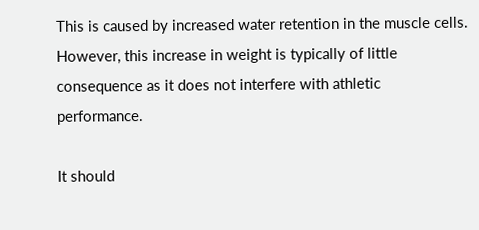This is caused by increased water retention in the muscle cells. However, this increase in weight is typically of little consequence as it does not interfere with athletic performance.

It should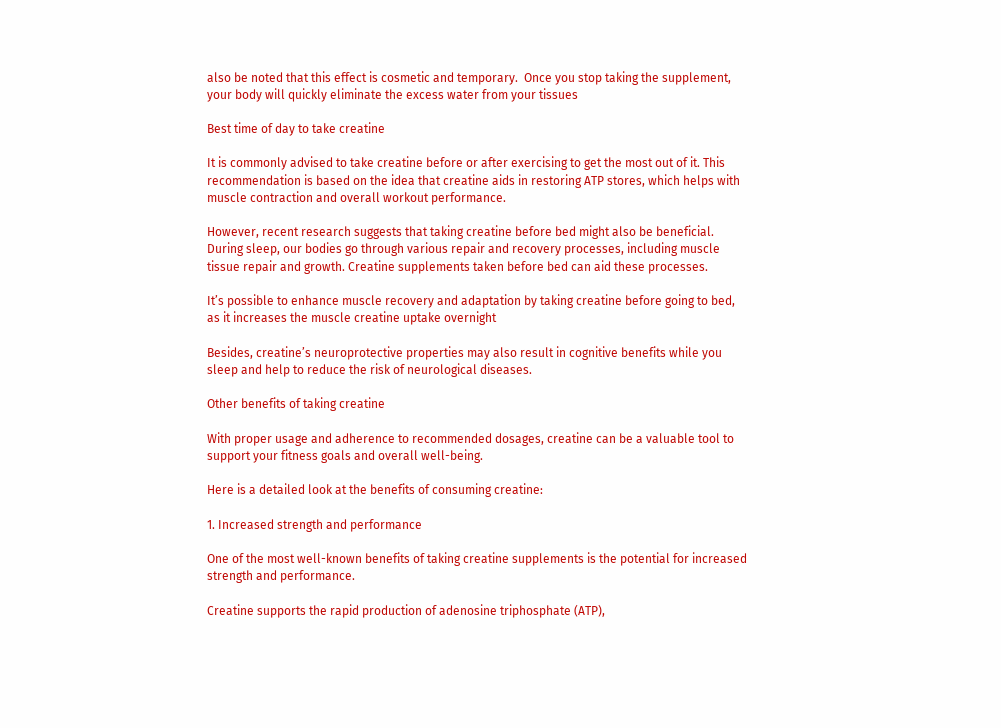also be noted that this effect is cosmetic and temporary.  Once you stop taking the supplement, your body will quickly eliminate the excess water from your tissues

Best time of day to take creatine

It is commonly advised to take creatine before or after exercising to get the most out of it. This recommendation is based on the idea that creatine aids in restoring ATP stores, which helps with muscle contraction and overall workout performance.

However, recent research suggests that taking creatine before bed might also be beneficial. During sleep, our bodies go through various repair and recovery processes, including muscle tissue repair and growth. Creatine supplements taken before bed can aid these processes.

It’s possible to enhance muscle recovery and adaptation by taking creatine before going to bed, as it increases the muscle creatine uptake overnight

Besides, creatine’s neuroprotective properties may also result in cognitive benefits while you sleep and help to reduce the risk of neurological diseases.

Other benefits of taking creatine

With proper usage and adherence to recommended dosages, creatine can be a valuable tool to support your fitness goals and overall well-being.

Here is a detailed look at the benefits of consuming creatine:

1. Increased strength and performance

One of the most well-known benefits of taking creatine supplements is the potential for increased strength and performance.

Creatine supports the rapid production of adenosine triphosphate (ATP),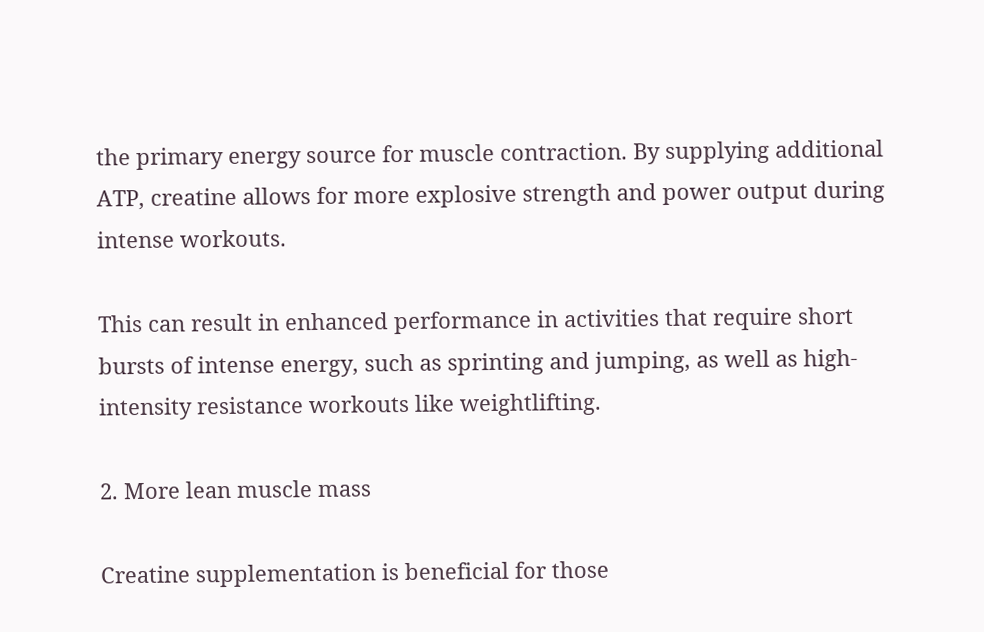the primary energy source for muscle contraction. By supplying additional ATP, creatine allows for more explosive strength and power output during intense workouts.

This can result in enhanced performance in activities that require short bursts of intense energy, such as sprinting and jumping, as well as high-intensity resistance workouts like weightlifting.

2. More lean muscle mass

Creatine supplementation is beneficial for those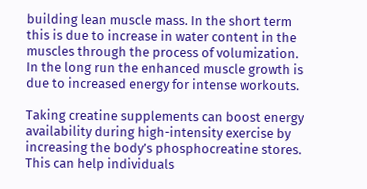building lean muscle mass. In the short term this is due to increase in water content in the muscles through the process of volumization. In the long run the enhanced muscle growth is due to increased energy for intense workouts.

Taking creatine supplements can boost energy availability during high-intensity exercise by increasing the body’s phosphocreatine stores. This can help individuals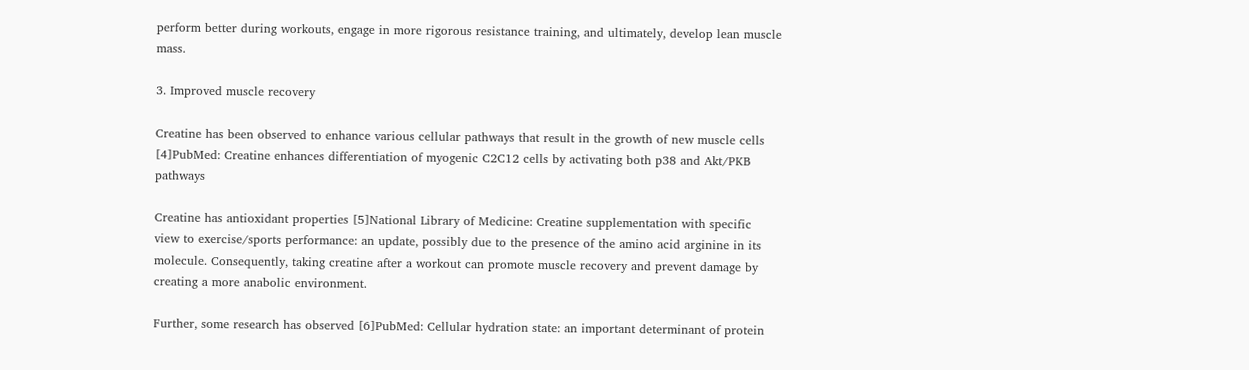perform better during workouts, engage in more rigorous resistance training, and ultimately, develop lean muscle mass.

3. Improved muscle recovery

Creatine has been observed to enhance various cellular pathways that result in the growth of new muscle cells [4]PubMed: Creatine enhances differentiation of myogenic C2C12 cells by activating both p38 and Akt/PKB pathways

Creatine has antioxidant properties [5]National Library of Medicine: Creatine supplementation with specific view to exercise/sports performance: an update, possibly due to the presence of the amino acid arginine in its molecule. Consequently, taking creatine after a workout can promote muscle recovery and prevent damage by creating a more anabolic environment.

Further, some research has observed [6]PubMed: Cellular hydration state: an important determinant of protein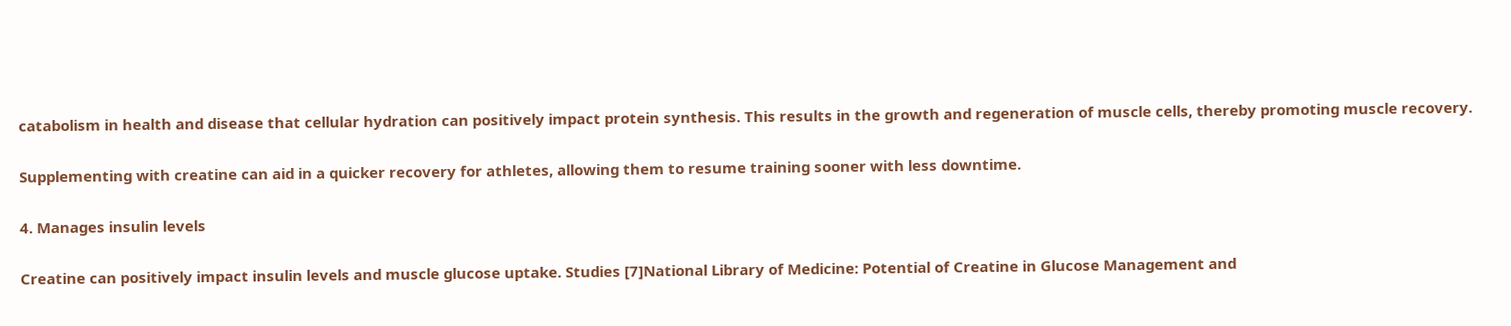catabolism in health and disease that cellular hydration can positively impact protein synthesis. This results in the growth and regeneration of muscle cells, thereby promoting muscle recovery.

Supplementing with creatine can aid in a quicker recovery for athletes, allowing them to resume training sooner with less downtime.

4. Manages insulin levels

Creatine can positively impact insulin levels and muscle glucose uptake. Studies [7]National Library of Medicine: Potential of Creatine in Glucose Management and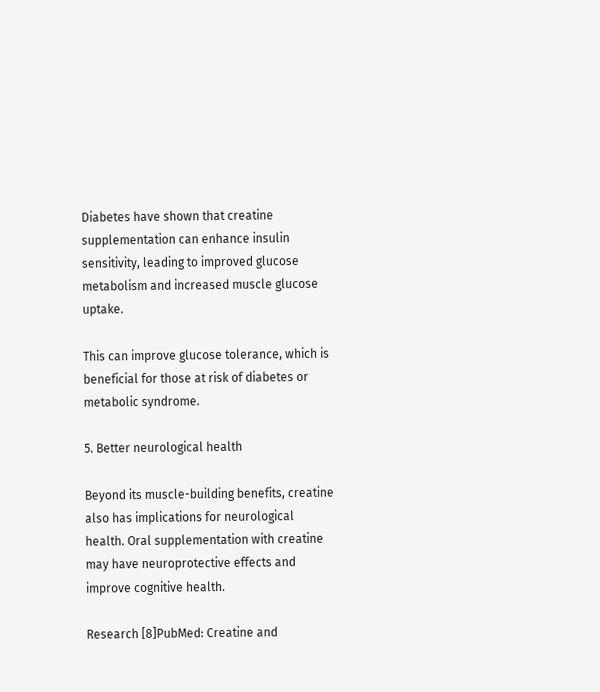Diabetes have shown that creatine supplementation can enhance insulin sensitivity, leading to improved glucose metabolism and increased muscle glucose uptake.

This can improve glucose tolerance, which is beneficial for those at risk of diabetes or metabolic syndrome.

5. Better neurological health

Beyond its muscle-building benefits, creatine also has implications for neurological health. Oral supplementation with creatine may have neuroprotective effects and improve cognitive health.

Research [8]PubMed: Creatine and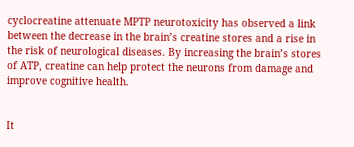cyclocreatine attenuate MPTP neurotoxicity has observed a link between the decrease in the brain’s creatine stores and a rise in the risk of neurological diseases. By increasing the brain’s stores of ATP, creatine can help protect the neurons from damage and improve cognitive health.


It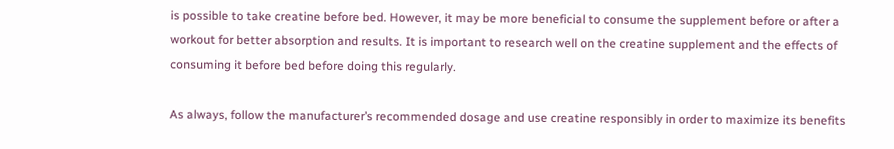is possible to take creatine before bed. However, it may be more beneficial to consume the supplement before or after a workout for better absorption and results. It is important to research well on the creatine supplement and the effects of consuming it before bed before doing this regularly.

As always, follow the manufacturer’s recommended dosage and use creatine responsibly in order to maximize its benefits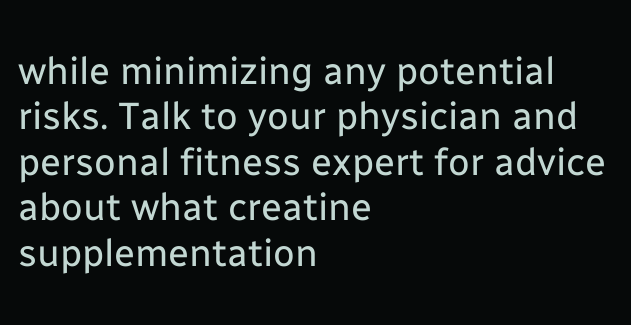while minimizing any potential risks. Talk to your physician and personal fitness expert for advice about what creatine supplementation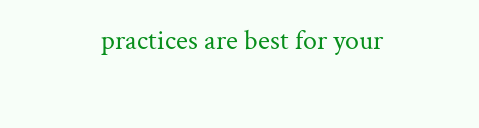practices are best for your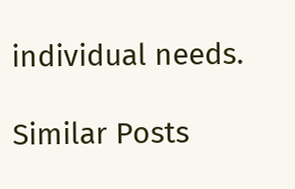individual needs.

Similar Posts